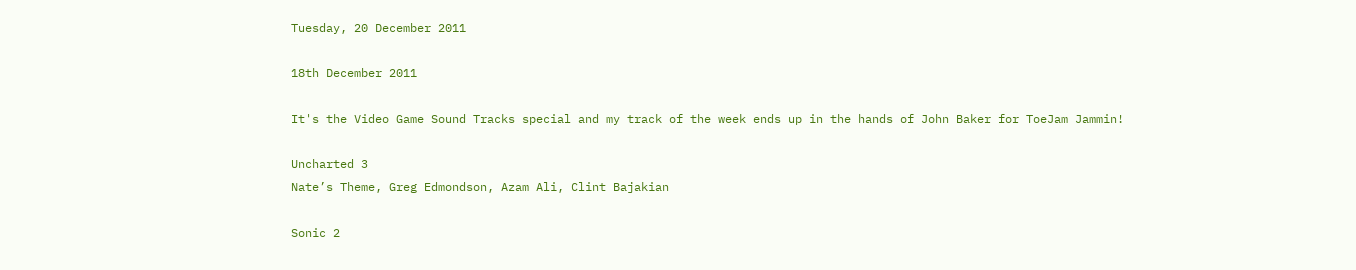Tuesday, 20 December 2011

18th December 2011

It's the Video Game Sound Tracks special and my track of the week ends up in the hands of John Baker for ToeJam Jammin!

Uncharted 3
Nate’s Theme, Greg Edmondson, Azam Ali, Clint Bajakian

Sonic 2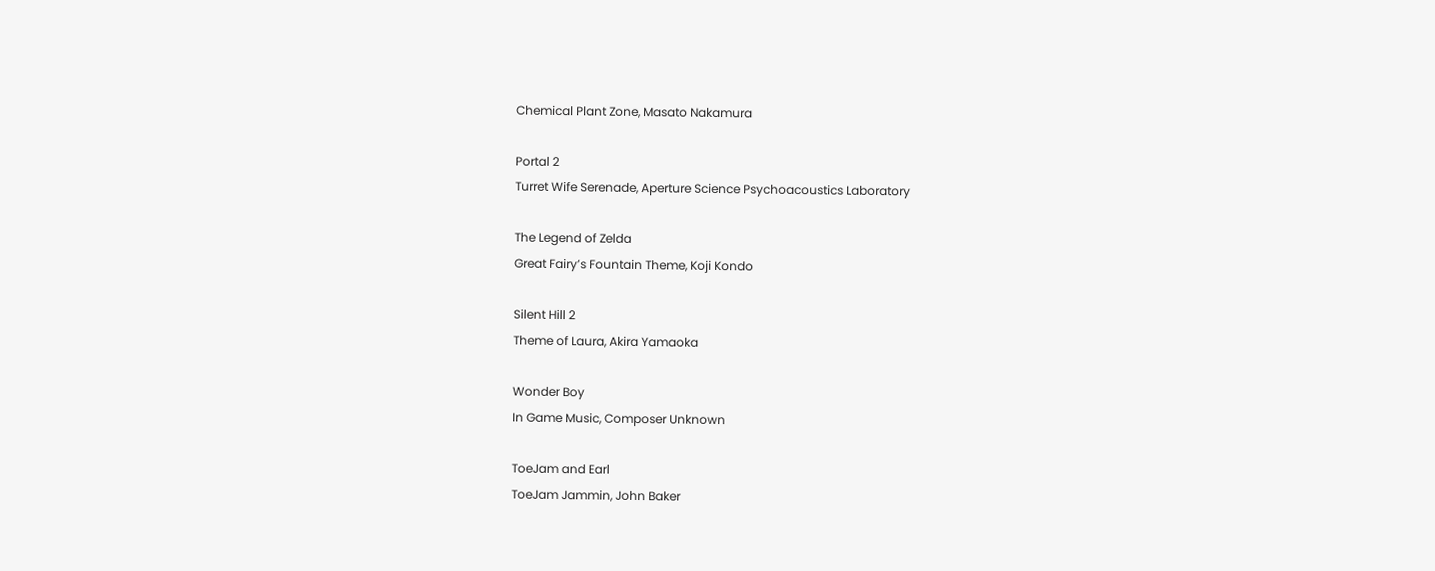Chemical Plant Zone, Masato Nakamura

Portal 2
Turret Wife Serenade, Aperture Science Psychoacoustics Laboratory

The Legend of Zelda
Great Fairy’s Fountain Theme, Koji Kondo

Silent Hill 2
Theme of Laura, Akira Yamaoka

Wonder Boy
In Game Music, Composer Unknown

ToeJam and Earl
ToeJam Jammin, John Baker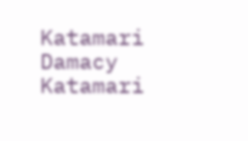Katamari Damacy
Katamari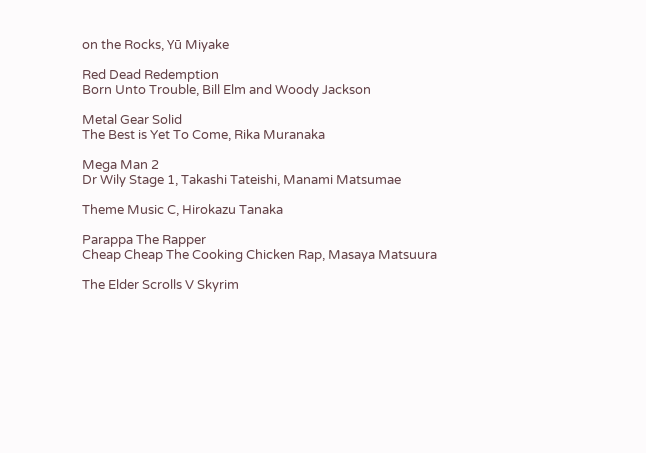on the Rocks, Yū Miyake

Red Dead Redemption
Born Unto Trouble, Bill Elm and Woody Jackson

Metal Gear Solid
The Best is Yet To Come, Rika Muranaka

Mega Man 2
Dr Wily Stage 1, Takashi Tateishi, Manami Matsumae

Theme Music C, Hirokazu Tanaka

Parappa The Rapper
Cheap Cheap The Cooking Chicken Rap, Masaya Matsuura

The Elder Scrolls V Skyrim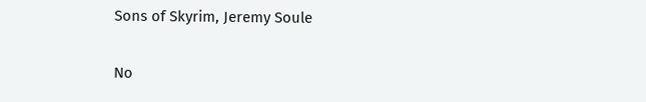Sons of Skyrim, Jeremy Soule

No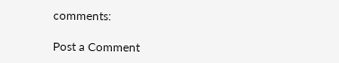comments:

Post a Comment